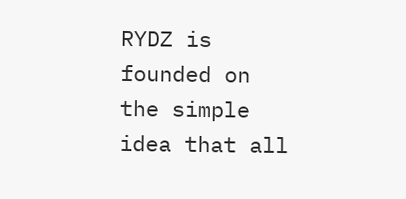RYDZ is founded on the simple idea that all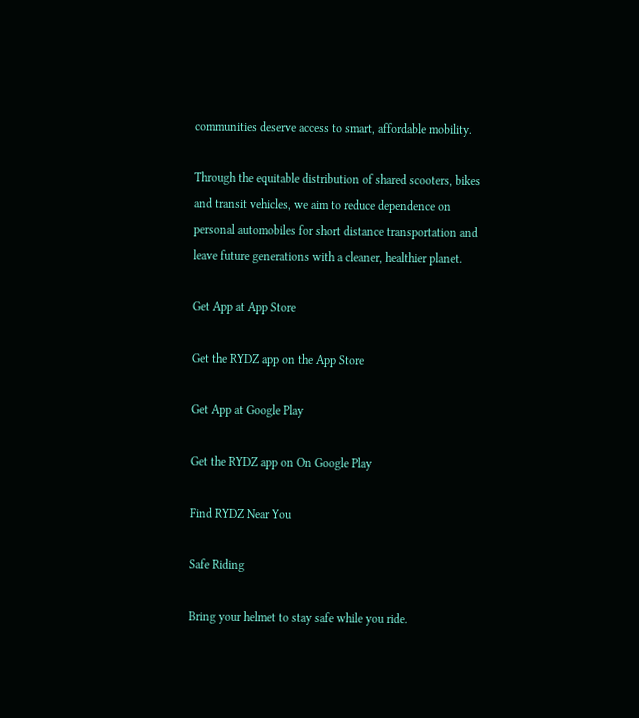communities deserve access to smart, affordable mobility.

Through the equitable distribution of shared scooters, bikes and transit vehicles, we aim to reduce dependence on personal automobiles for short distance transportation and leave future generations with a cleaner, healthier planet.

Get App at App Store

Get the RYDZ app on the App Store

Get App at Google Play

Get the RYDZ app on On Google Play

Find RYDZ Near You

Safe Riding

Bring your helmet to stay safe while you ride.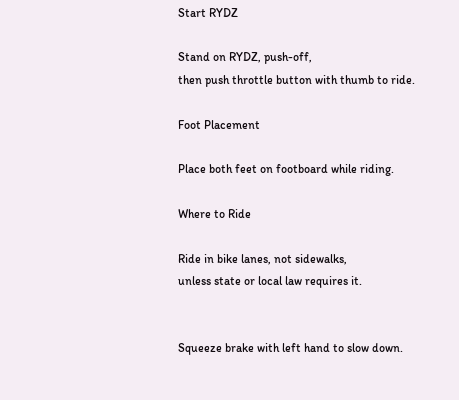Start RYDZ

Stand on RYDZ, push-off,
then push throttle button with thumb to ride.

Foot Placement

Place both feet on footboard while riding.

Where to Ride

Ride in bike lanes, not sidewalks,
unless state or local law requires it.


Squeeze brake with left hand to slow down.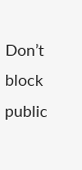Don’t block public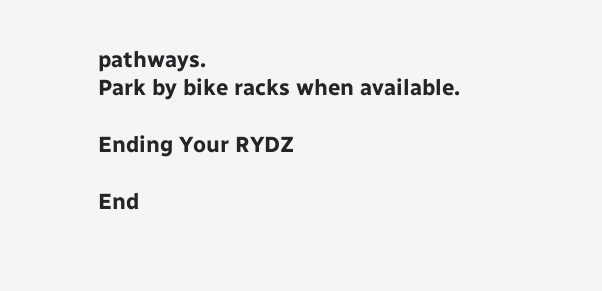pathways.
Park by bike racks when available.

Ending Your RYDZ

End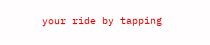your ride by tapping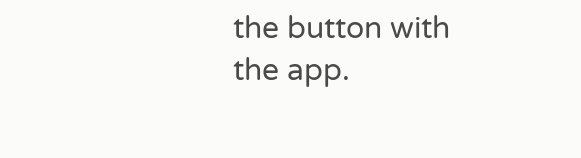the button with the app.